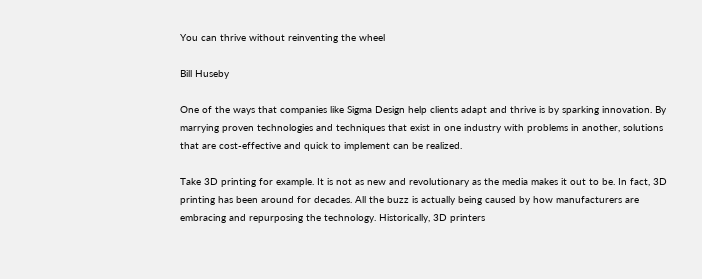You can thrive without reinventing the wheel

Bill Huseby

One of the ways that companies like Sigma Design help clients adapt and thrive is by sparking innovation. By marrying proven technologies and techniques that exist in one industry with problems in another, solutions that are cost-effective and quick to implement can be realized.

Take 3D printing for example. It is not as new and revolutionary as the media makes it out to be. In fact, 3D printing has been around for decades. All the buzz is actually being caused by how manufacturers are embracing and repurposing the technology. Historically, 3D printers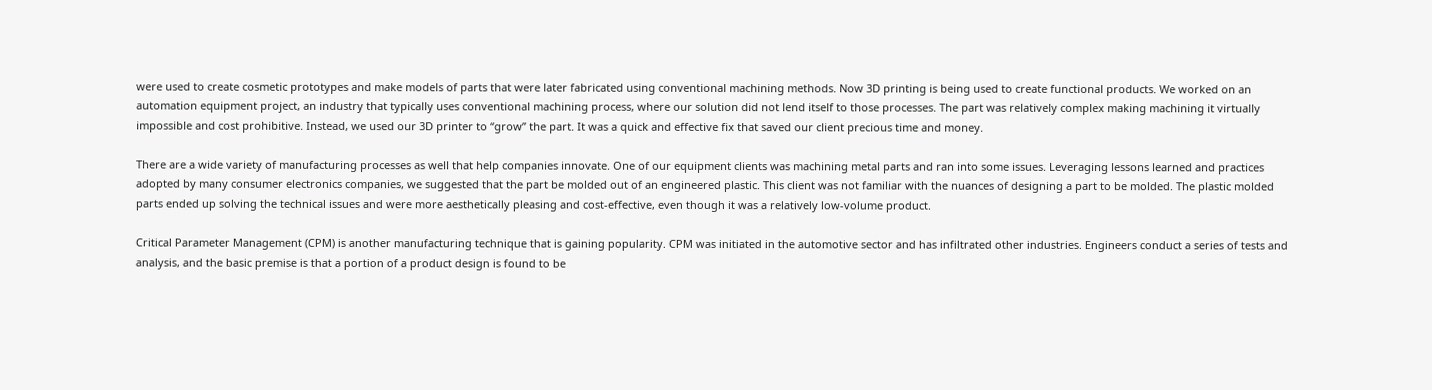were used to create cosmetic prototypes and make models of parts that were later fabricated using conventional machining methods. Now 3D printing is being used to create functional products. We worked on an automation equipment project, an industry that typically uses conventional machining process, where our solution did not lend itself to those processes. The part was relatively complex making machining it virtually impossible and cost prohibitive. Instead, we used our 3D printer to “grow” the part. It was a quick and effective fix that saved our client precious time and money.

There are a wide variety of manufacturing processes as well that help companies innovate. One of our equipment clients was machining metal parts and ran into some issues. Leveraging lessons learned and practices adopted by many consumer electronics companies, we suggested that the part be molded out of an engineered plastic. This client was not familiar with the nuances of designing a part to be molded. The plastic molded parts ended up solving the technical issues and were more aesthetically pleasing and cost-effective, even though it was a relatively low-volume product.

Critical Parameter Management (CPM) is another manufacturing technique that is gaining popularity. CPM was initiated in the automotive sector and has infiltrated other industries. Engineers conduct a series of tests and analysis, and the basic premise is that a portion of a product design is found to be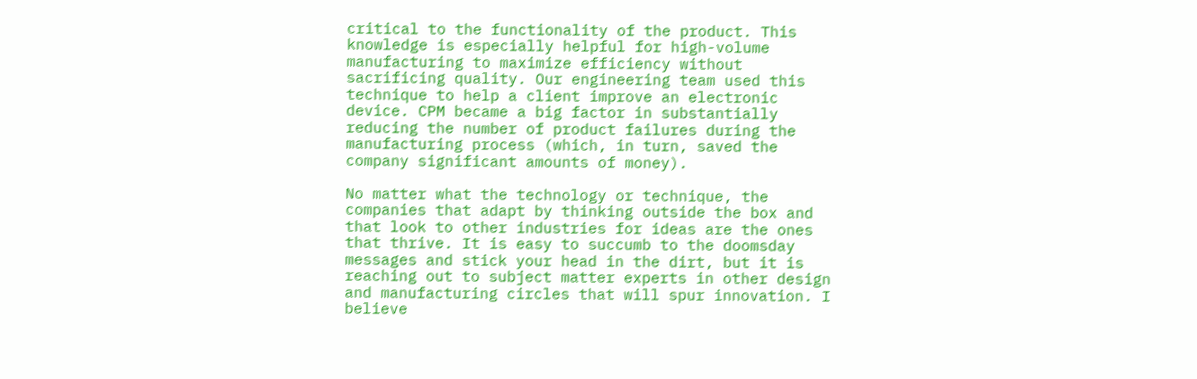critical to the functionality of the product. This knowledge is especially helpful for high-volume manufacturing to maximize efficiency without sacrificing quality. Our engineering team used this technique to help a client improve an electronic device. CPM became a big factor in substantially reducing the number of product failures during the manufacturing process (which, in turn, saved the company significant amounts of money).

No matter what the technology or technique, the companies that adapt by thinking outside the box and that look to other industries for ideas are the ones that thrive. It is easy to succumb to the doomsday messages and stick your head in the dirt, but it is reaching out to subject matter experts in other design and manufacturing circles that will spur innovation. I believe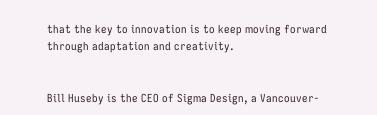that the key to innovation is to keep moving forward through adaptation and creativity.


Bill Huseby is the CEO of Sigma Design, a Vancouver-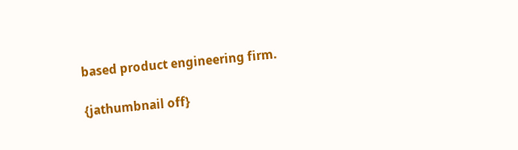based product engineering firm.

{jathumbnail off}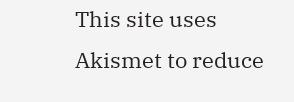This site uses Akismet to reduce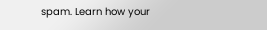spam. Learn how your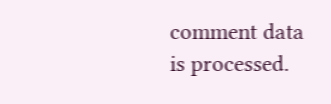comment data is processed.